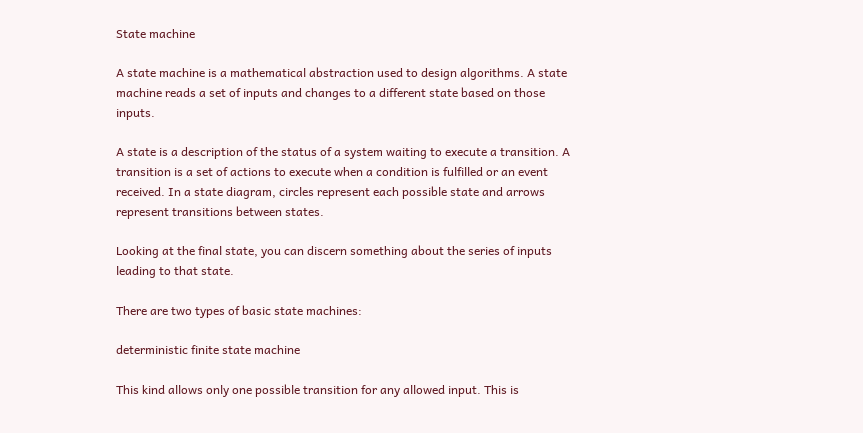State machine

A state machine is a mathematical abstraction used to design algorithms. A state machine reads a set of inputs and changes to a different state based on those inputs.

A state is a description of the status of a system waiting to execute a transition. A transition is a set of actions to execute when a condition is fulfilled or an event received. In a state diagram, circles represent each possible state and arrows represent transitions between states.

Looking at the final state, you can discern something about the series of inputs leading to that state.

There are two types of basic state machines:

deterministic finite state machine

This kind allows only one possible transition for any allowed input. This is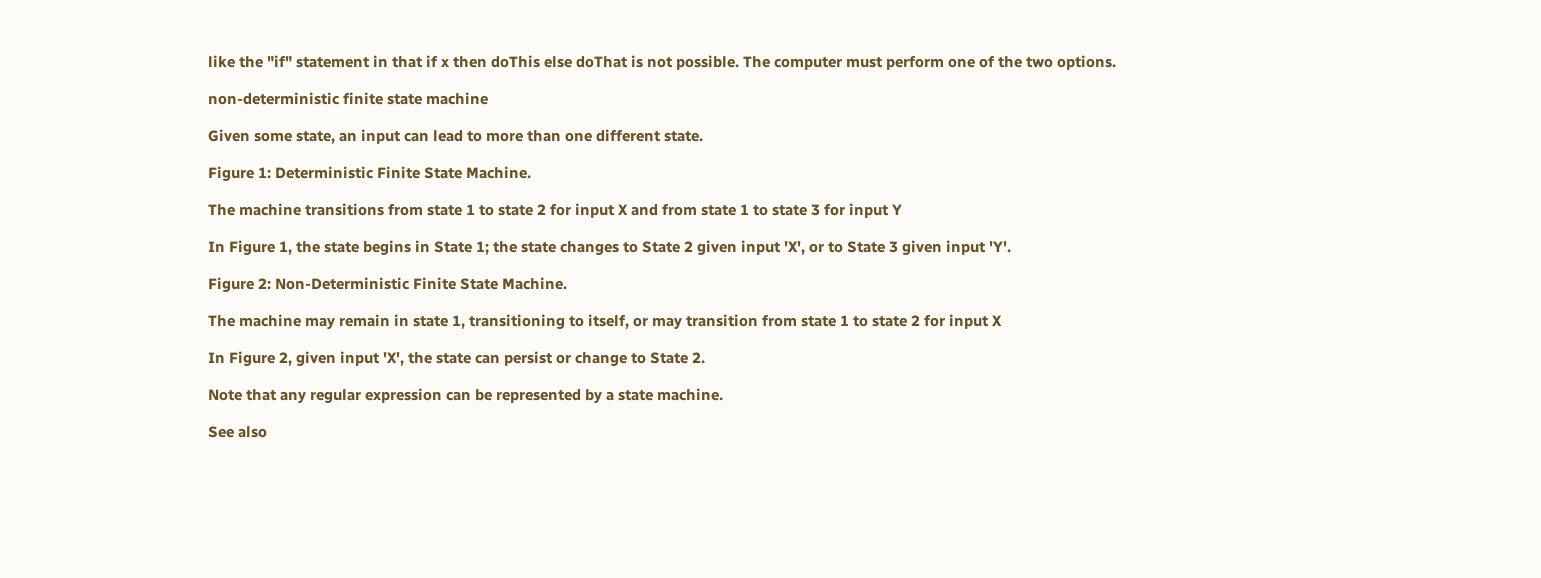like the "if" statement in that if x then doThis else doThat is not possible. The computer must perform one of the two options.

non-deterministic finite state machine

Given some state, an input can lead to more than one different state.

Figure 1: Deterministic Finite State Machine.

The machine transitions from state 1 to state 2 for input X and from state 1 to state 3 for input Y

In Figure 1, the state begins in State 1; the state changes to State 2 given input 'X', or to State 3 given input 'Y'.

Figure 2: Non-Deterministic Finite State Machine.

The machine may remain in state 1, transitioning to itself, or may transition from state 1 to state 2 for input X

In Figure 2, given input 'X', the state can persist or change to State 2.

Note that any regular expression can be represented by a state machine.

See also